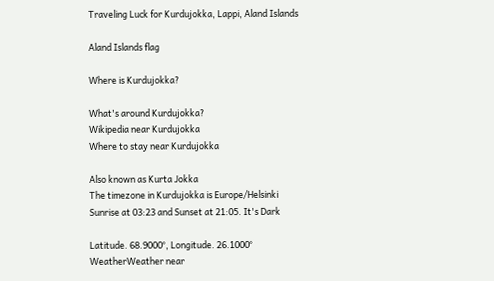Traveling Luck for Kurdujokka, Lappi, Aland Islands

Aland Islands flag

Where is Kurdujokka?

What's around Kurdujokka?
Wikipedia near Kurdujokka
Where to stay near Kurdujokka

Also known as Kurta Jokka
The timezone in Kurdujokka is Europe/Helsinki
Sunrise at 03:23 and Sunset at 21:05. It's Dark

Latitude. 68.9000°, Longitude. 26.1000°
WeatherWeather near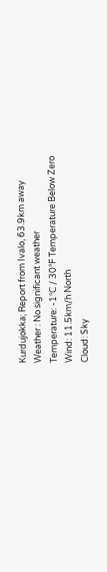Kurdujokka; Report from Ivalo, 63.9km away
Weather : No significant weather
Temperature: -1°C / 30°F Temperature Below Zero
Wind: 11.5km/h North
Cloud: Sky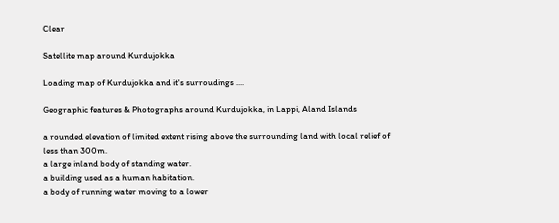Clear

Satellite map around Kurdujokka

Loading map of Kurdujokka and it's surroudings ....

Geographic features & Photographs around Kurdujokka, in Lappi, Aland Islands

a rounded elevation of limited extent rising above the surrounding land with local relief of less than 300m.
a large inland body of standing water.
a building used as a human habitation.
a body of running water moving to a lower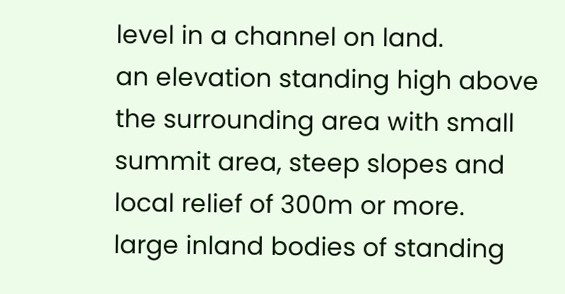level in a channel on land.
an elevation standing high above the surrounding area with small summit area, steep slopes and local relief of 300m or more.
large inland bodies of standing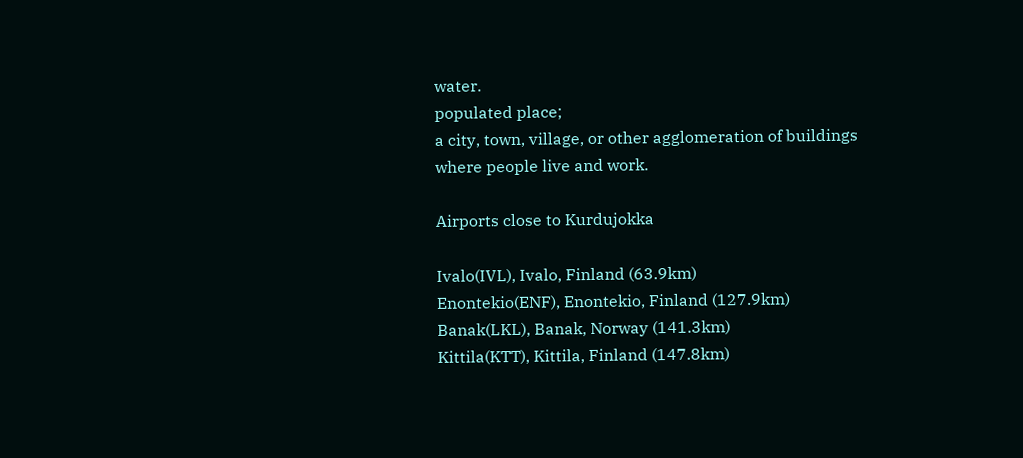water.
populated place;
a city, town, village, or other agglomeration of buildings where people live and work.

Airports close to Kurdujokka

Ivalo(IVL), Ivalo, Finland (63.9km)
Enontekio(ENF), Enontekio, Finland (127.9km)
Banak(LKL), Banak, Norway (141.3km)
Kittila(KTT), Kittila, Finland (147.8km)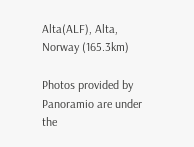Alta(ALF), Alta, Norway (165.3km)

Photos provided by Panoramio are under the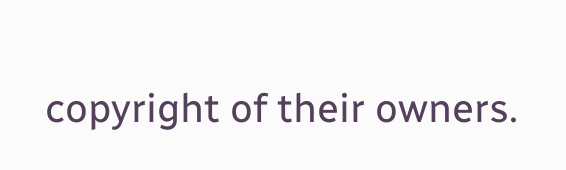copyright of their owners.